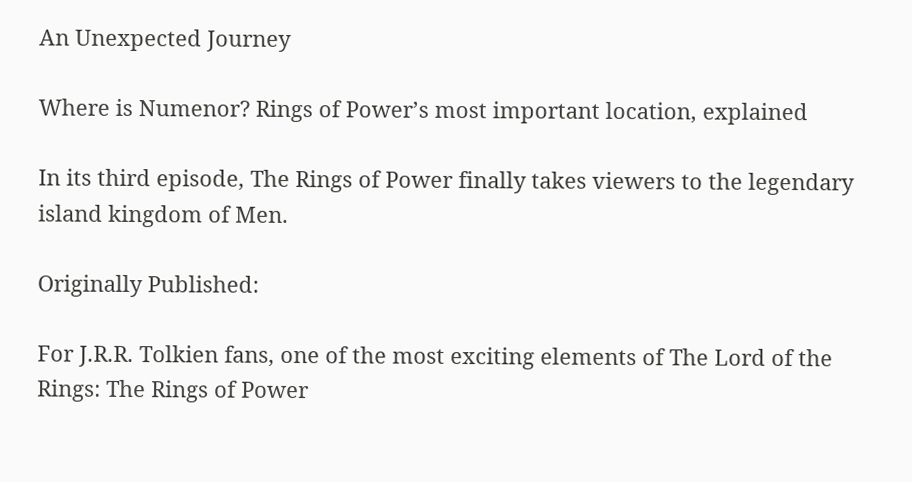An Unexpected Journey

Where is Numenor? Rings of Power’s most important location, explained

In its third episode, The Rings of Power finally takes viewers to the legendary island kingdom of Men.

Originally Published:

For J.R.R. Tolkien fans, one of the most exciting elements of The Lord of the Rings: The Rings of Power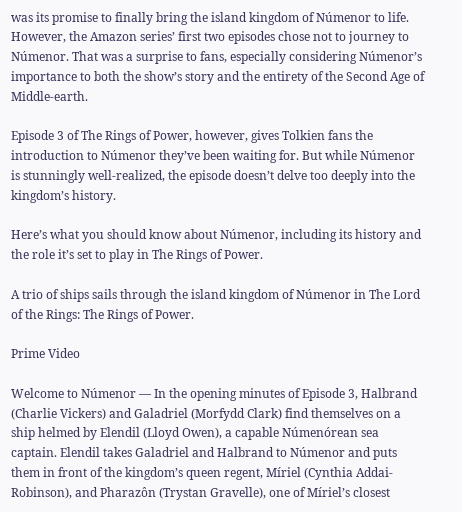was its promise to finally bring the island kingdom of Númenor to life. However, the Amazon series’ first two episodes chose not to journey to Númenor. That was a surprise to fans, especially considering Númenor’s importance to both the show’s story and the entirety of the Second Age of Middle-earth.

Episode 3 of The Rings of Power, however, gives Tolkien fans the introduction to Númenor they’ve been waiting for. But while Númenor is stunningly well-realized, the episode doesn’t delve too deeply into the kingdom’s history.

Here’s what you should know about Númenor, including its history and the role it’s set to play in The Rings of Power.

A trio of ships sails through the island kingdom of Númenor in The Lord of the Rings: The Rings of Power.

Prime Video

Welcome to Númenor — In the opening minutes of Episode 3, Halbrand (Charlie Vickers) and Galadriel (Morfydd Clark) find themselves on a ship helmed by Elendil (Lloyd Owen), a capable Númenórean sea captain. Elendil takes Galadriel and Halbrand to Númenor and puts them in front of the kingdom’s queen regent, Míriel (Cynthia Addai-Robinson), and Pharazôn (Trystan Gravelle), one of Míriel’s closest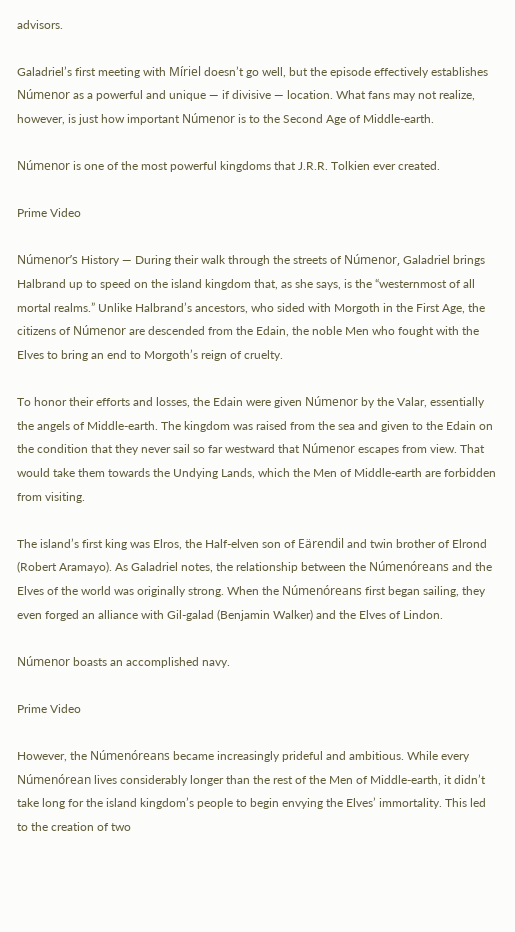advisors.

Galadriel’s first meeting with Míriel doesn’t go well, but the episode effectively establishes Númenor as a powerful and unique — if divisive — location. What fans may not realize, however, is just how important Númenor is to the Second Age of Middle-earth.

Númenor is one of the most powerful kingdoms that J.R.R. Tolkien ever created.

Prime Video

Númenor’s History — During their walk through the streets of Númenor, Galadriel brings Halbrand up to speed on the island kingdom that, as she says, is the “westernmost of all mortal realms.” Unlike Halbrand’s ancestors, who sided with Morgoth in the First Age, the citizens of Númenor are descended from the Edain, the noble Men who fought with the Elves to bring an end to Morgoth’s reign of cruelty.

To honor their efforts and losses, the Edain were given Númenor by the Valar, essentially the angels of Middle-earth. The kingdom was raised from the sea and given to the Edain on the condition that they never sail so far westward that Númenor escapes from view. That would take them towards the Undying Lands, which the Men of Middle-earth are forbidden from visiting.

The island’s first king was Elros, the Half-elven son of Eärendil and twin brother of Elrond (Robert Aramayo). As Galadriel notes, the relationship between the Númenóreans and the Elves of the world was originally strong. When the Númenóreans first began sailing, they even forged an alliance with Gil-galad (Benjamin Walker) and the Elves of Lindon.

Númenor boasts an accomplished navy.

Prime Video

However, the Númenóreans became increasingly prideful and ambitious. While every Númenórean lives considerably longer than the rest of the Men of Middle-earth, it didn’t take long for the island kingdom’s people to begin envying the Elves’ immortality. This led to the creation of two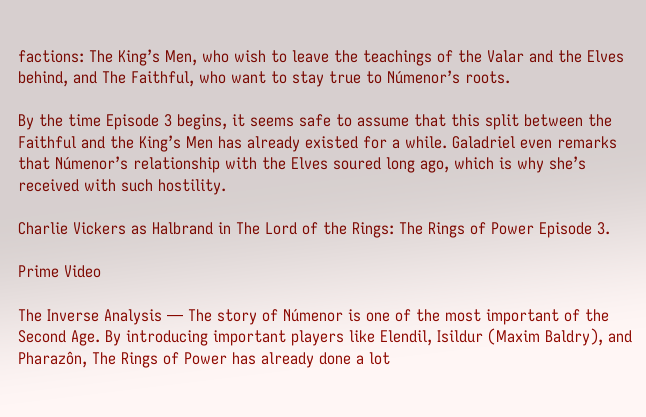factions: The King’s Men, who wish to leave the teachings of the Valar and the Elves behind, and The Faithful, who want to stay true to Númenor’s roots.

By the time Episode 3 begins, it seems safe to assume that this split between the Faithful and the King’s Men has already existed for a while. Galadriel even remarks that Númenor’s relationship with the Elves soured long ago, which is why she’s received with such hostility.

Charlie Vickers as Halbrand in The Lord of the Rings: The Rings of Power Episode 3.

Prime Video

The Inverse Analysis — The story of Númenor is one of the most important of the Second Age. By introducing important players like Elendil, Isildur (Maxim Baldry), and Pharazôn, The Rings of Power has already done a lot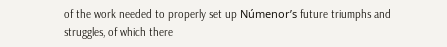of the work needed to properly set up Númenor’s future triumphs and struggles, of which there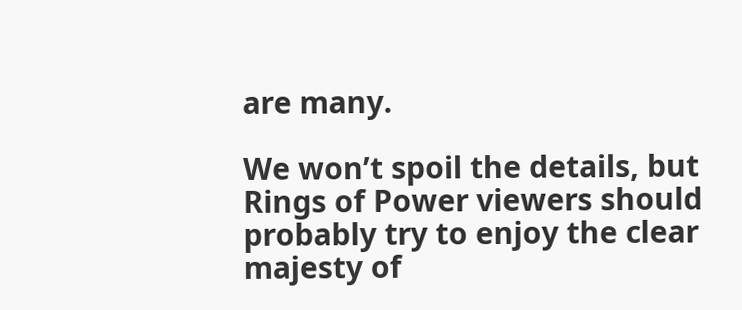are many.

We won’t spoil the details, but Rings of Power viewers should probably try to enjoy the clear majesty of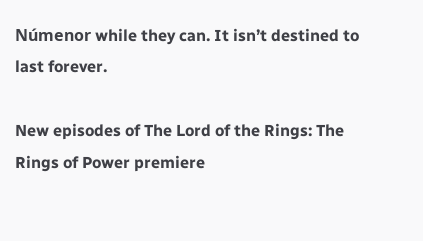Númenor while they can. It isn’t destined to last forever.

New episodes of The Lord of the Rings: The Rings of Power premiere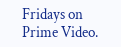Fridays on Prime Video.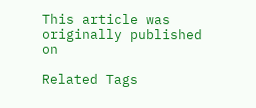This article was originally published on

Related Tags